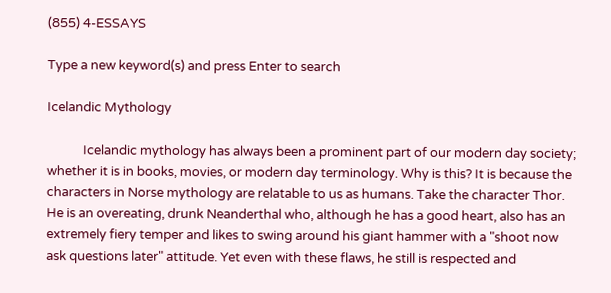(855) 4-ESSAYS

Type a new keyword(s) and press Enter to search

Icelandic Mythology

            Icelandic mythology has always been a prominent part of our modern day society; whether it is in books, movies, or modern day terminology. Why is this? It is because the characters in Norse mythology are relatable to us as humans. Take the character Thor. He is an overeating, drunk Neanderthal who, although he has a good heart, also has an extremely fiery temper and likes to swing around his giant hammer with a "shoot now ask questions later" attitude. Yet even with these flaws, he still is respected and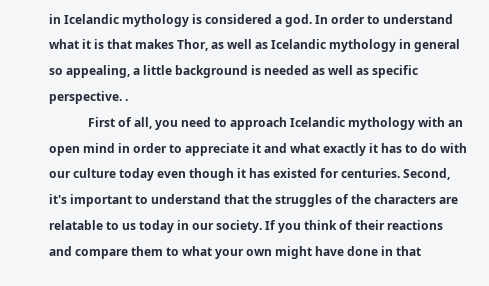in Icelandic mythology is considered a god. In order to understand what it is that makes Thor, as well as Icelandic mythology in general so appealing, a little background is needed as well as specific perspective. .
             First of all, you need to approach Icelandic mythology with an open mind in order to appreciate it and what exactly it has to do with our culture today even though it has existed for centuries. Second, it's important to understand that the struggles of the characters are relatable to us today in our society. If you think of their reactions and compare them to what your own might have done in that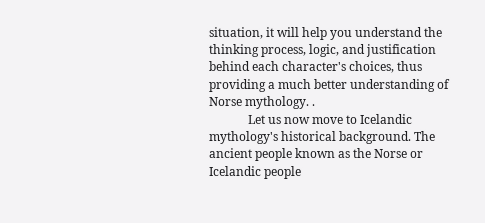situation, it will help you understand the thinking process, logic, and justification behind each character's choices, thus providing a much better understanding of Norse mythology. .
             Let us now move to Icelandic mythology's historical background. The ancient people known as the Norse or Icelandic people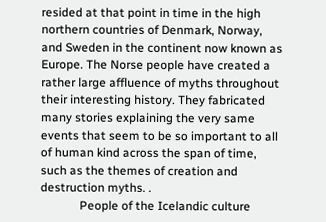resided at that point in time in the high northern countries of Denmark, Norway, and Sweden in the continent now known as Europe. The Norse people have created a rather large affluence of myths throughout their interesting history. They fabricated many stories explaining the very same events that seem to be so important to all of human kind across the span of time, such as the themes of creation and destruction myths. .
             People of the Icelandic culture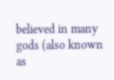believed in many gods (also known as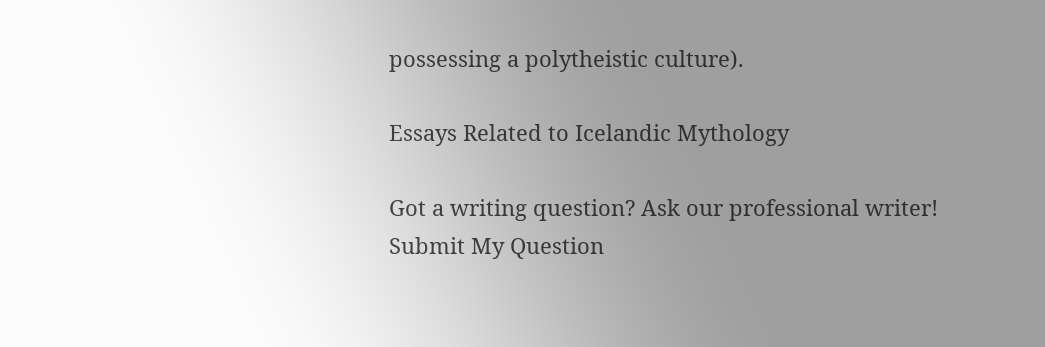possessing a polytheistic culture).

Essays Related to Icelandic Mythology

Got a writing question? Ask our professional writer!
Submit My Question